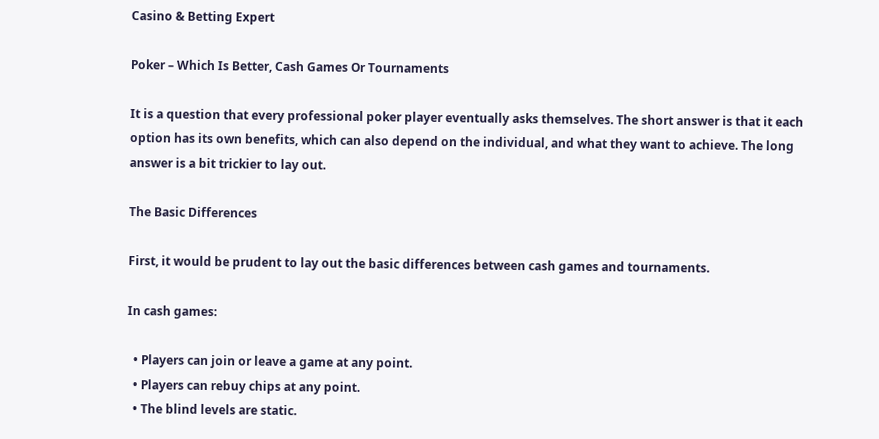Casino & Betting Expert

Poker – Which Is Better, Cash Games Or Tournaments

It is a question that every professional poker player eventually asks themselves. The short answer is that it each option has its own benefits, which can also depend on the individual, and what they want to achieve. The long answer is a bit trickier to lay out.

The Basic Differences

First, it would be prudent to lay out the basic differences between cash games and tournaments.

In cash games:

  • Players can join or leave a game at any point.
  • Players can rebuy chips at any point.
  • The blind levels are static.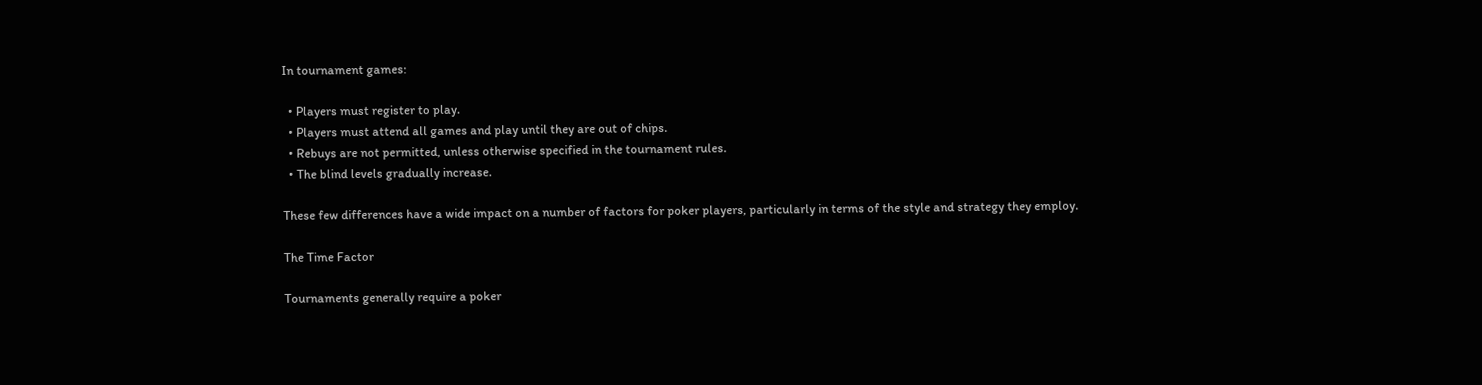In tournament games:

  • Players must register to play.
  • Players must attend all games and play until they are out of chips.
  • Rebuys are not permitted, unless otherwise specified in the tournament rules.
  • The blind levels gradually increase.

These few differences have a wide impact on a number of factors for poker players, particularly in terms of the style and strategy they employ.

The Time Factor

Tournaments generally require a poker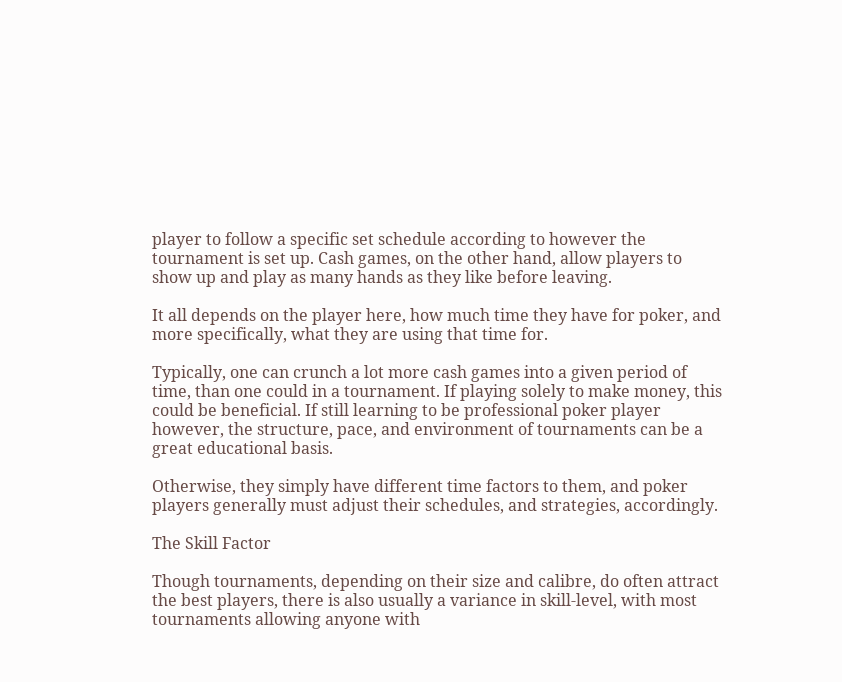player to follow a specific set schedule according to however the tournament is set up. Cash games, on the other hand, allow players to show up and play as many hands as they like before leaving.

It all depends on the player here, how much time they have for poker, and more specifically, what they are using that time for.

Typically, one can crunch a lot more cash games into a given period of time, than one could in a tournament. If playing solely to make money, this could be beneficial. If still learning to be professional poker player however, the structure, pace, and environment of tournaments can be a great educational basis.

Otherwise, they simply have different time factors to them, and poker players generally must adjust their schedules, and strategies, accordingly.

The Skill Factor

Though tournaments, depending on their size and calibre, do often attract the best players, there is also usually a variance in skill-level, with most tournaments allowing anyone with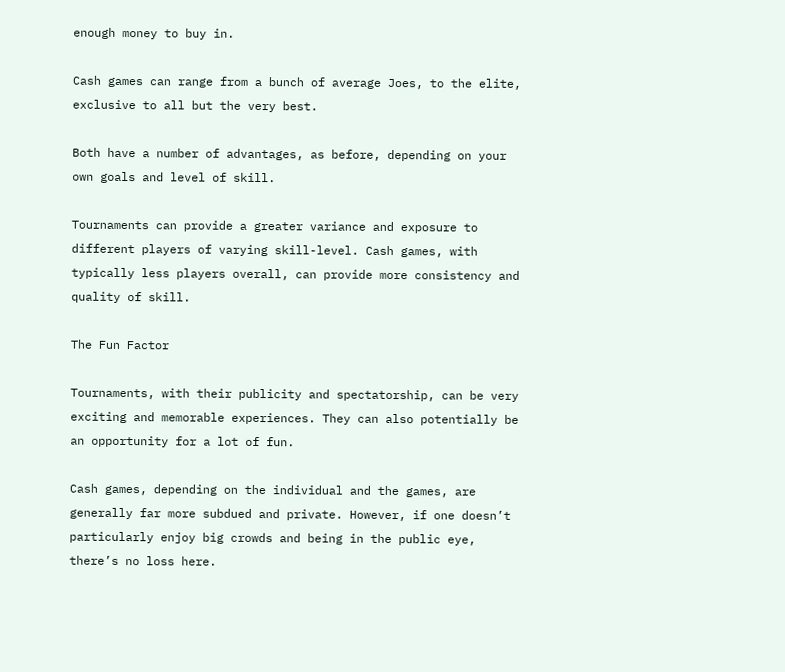enough money to buy in.

Cash games can range from a bunch of average Joes, to the elite, exclusive to all but the very best.

Both have a number of advantages, as before, depending on your own goals and level of skill.

Tournaments can provide a greater variance and exposure to different players of varying skill-level. Cash games, with typically less players overall, can provide more consistency and quality of skill.

The Fun Factor

Tournaments, with their publicity and spectatorship, can be very exciting and memorable experiences. They can also potentially be an opportunity for a lot of fun.

Cash games, depending on the individual and the games, are generally far more subdued and private. However, if one doesn’t particularly enjoy big crowds and being in the public eye, there’s no loss here.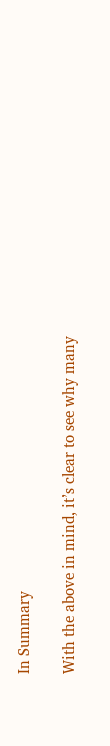In Summary

With the above in mind, it’s clear to see why many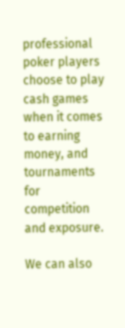professional poker players choose to play cash games when it comes to earning money, and tournaments for competition and exposure.

We can also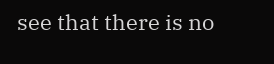see that there is no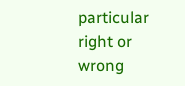particular right or wrong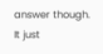answer though. It just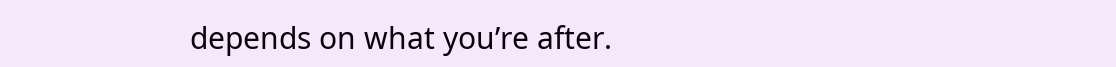depends on what you’re after.